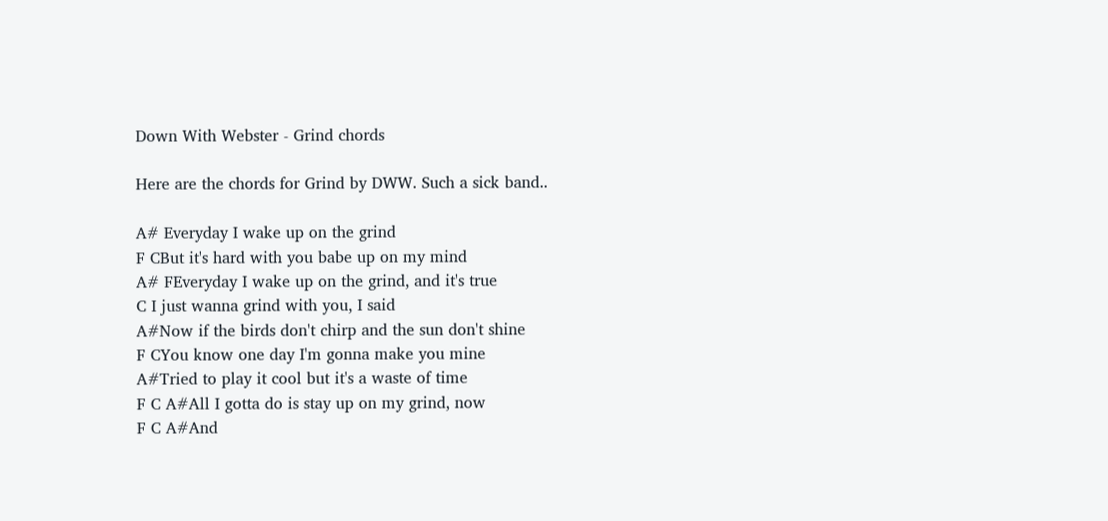Down With Webster - Grind chords

Here are the chords for Grind by DWW. Such a sick band..

A# Everyday I wake up on the grind
F CBut it's hard with you babe up on my mind
A# FEveryday I wake up on the grind, and it's true
C I just wanna grind with you, I said
A#Now if the birds don't chirp and the sun don't shine
F CYou know one day I'm gonna make you mine
A#Tried to play it cool but it's a waste of time
F C A#All I gotta do is stay up on my grind, now
F C A#And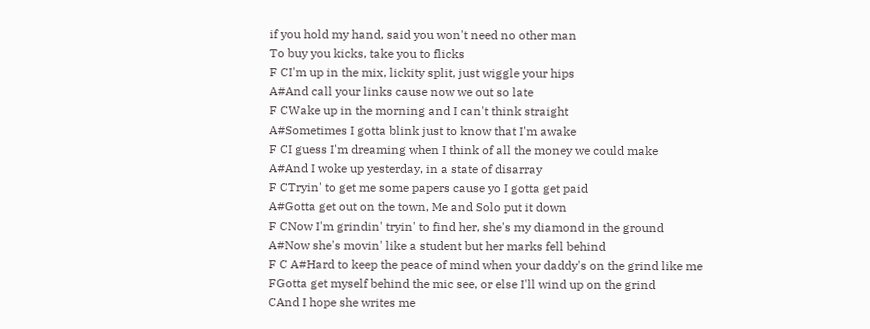if you hold my hand, said you won't need no other man
To buy you kicks, take you to flicks
F CI'm up in the mix, lickity split, just wiggle your hips
A#And call your links cause now we out so late
F CWake up in the morning and I can't think straight
A#Sometimes I gotta blink just to know that I'm awake
F CI guess I'm dreaming when I think of all the money we could make
A#And I woke up yesterday, in a state of disarray
F CTryin' to get me some papers cause yo I gotta get paid
A#Gotta get out on the town, Me and Solo put it down
F CNow I'm grindin' tryin' to find her, she's my diamond in the ground
A#Now she's movin' like a student but her marks fell behind
F C A#Hard to keep the peace of mind when your daddy's on the grind like me
FGotta get myself behind the mic see, or else I'll wind up on the grind
CAnd I hope she writes me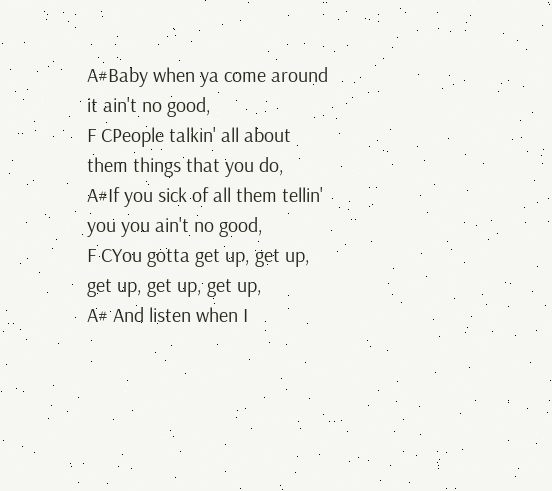A#Baby when ya come around it ain't no good,
F CPeople talkin' all about them things that you do,
A#If you sick of all them tellin' you you ain't no good,
F CYou gotta get up, get up, get up, get up, get up,
A# And listen when I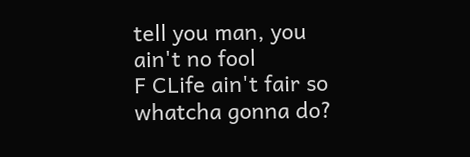tell you man, you ain't no fool
F CLife ain't fair so whatcha gonna do?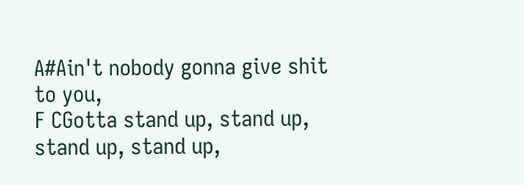A#Ain't nobody gonna give shit to you,
F CGotta stand up, stand up, stand up, stand up,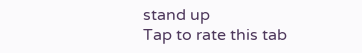stand up
Tap to rate this tab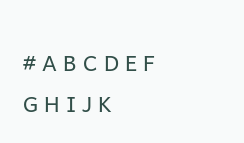# A B C D E F G H I J K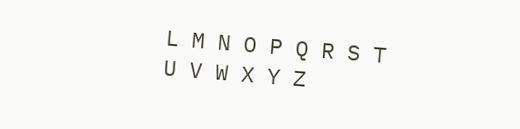L M N O P Q R S T U V W X Y Z